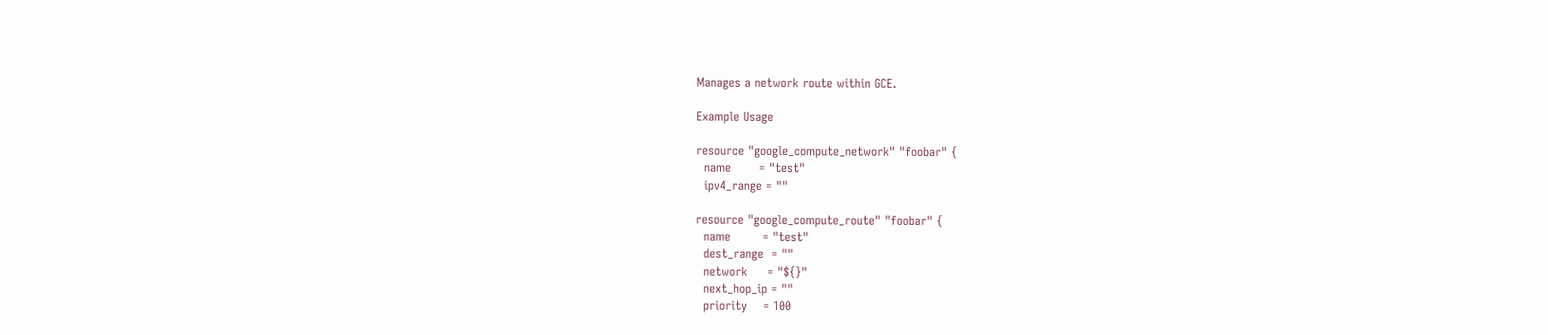Manages a network route within GCE.

Example Usage

resource "google_compute_network" "foobar" {
  name       = "test"
  ipv4_range = ""

resource "google_compute_route" "foobar" {
  name        = "test"
  dest_range  = ""
  network     = "${}"
  next_hop_ip = ""
  priority    = 100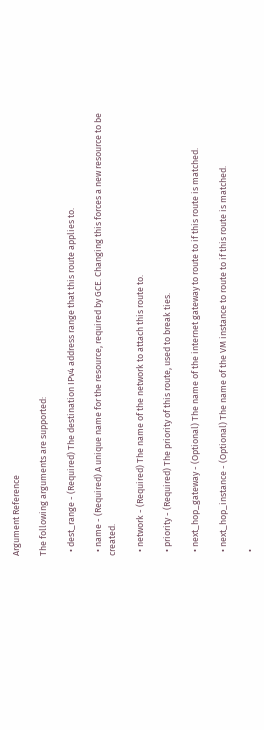Argument Reference

The following arguments are supported:

  • dest_range - (Required) The destination IPv4 address range that this route applies to.

  • name - (Required) A unique name for the resource, required by GCE. Changing this forces a new resource to be created.

  • network - (Required) The name of the network to attach this route to.

  • priority - (Required) The priority of this route, used to break ties.

  • next_hop_gateway - (Optional) The name of the internet gateway to route to if this route is matched.

  • next_hop_instance - (Optional) The name of the VM instance to route to if this route is matched.

  •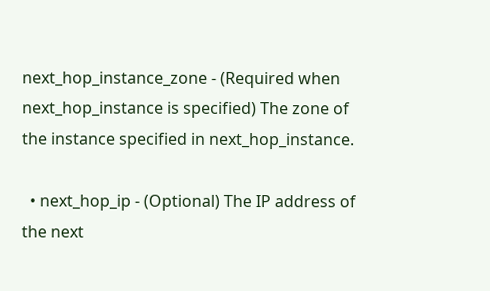next_hop_instance_zone - (Required when next_hop_instance is specified) The zone of the instance specified in next_hop_instance.

  • next_hop_ip - (Optional) The IP address of the next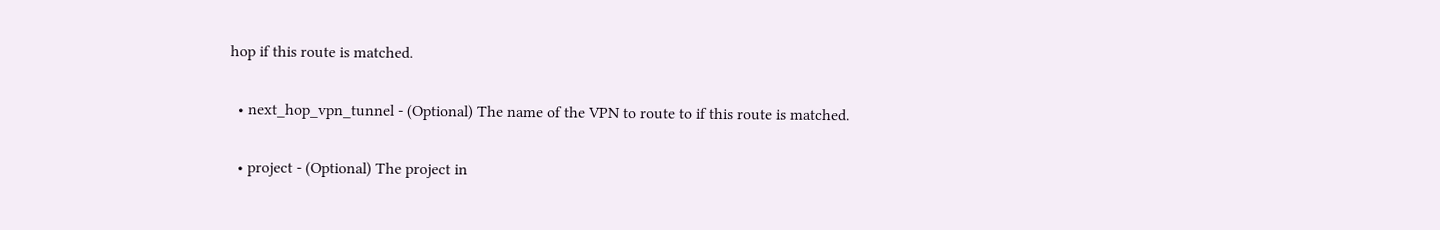hop if this route is matched.

  • next_hop_vpn_tunnel - (Optional) The name of the VPN to route to if this route is matched.

  • project - (Optional) The project in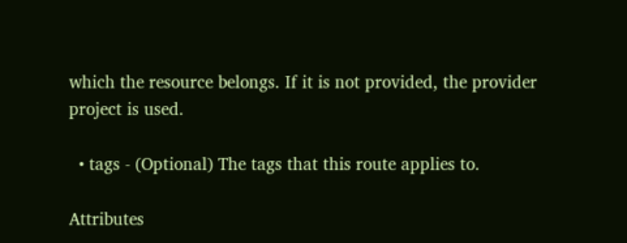which the resource belongs. If it is not provided, the provider project is used.

  • tags - (Optional) The tags that this route applies to.

Attributes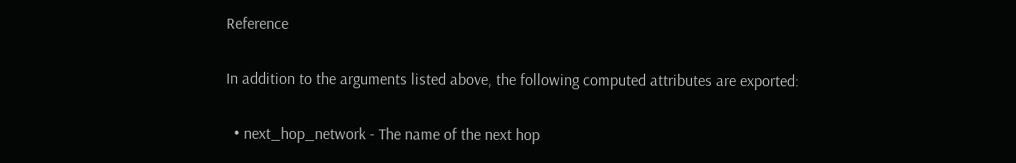Reference

In addition to the arguments listed above, the following computed attributes are exported:

  • next_hop_network - The name of the next hop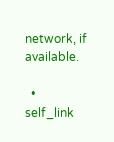network, if available.

  • self_link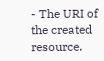- The URI of the created resource.